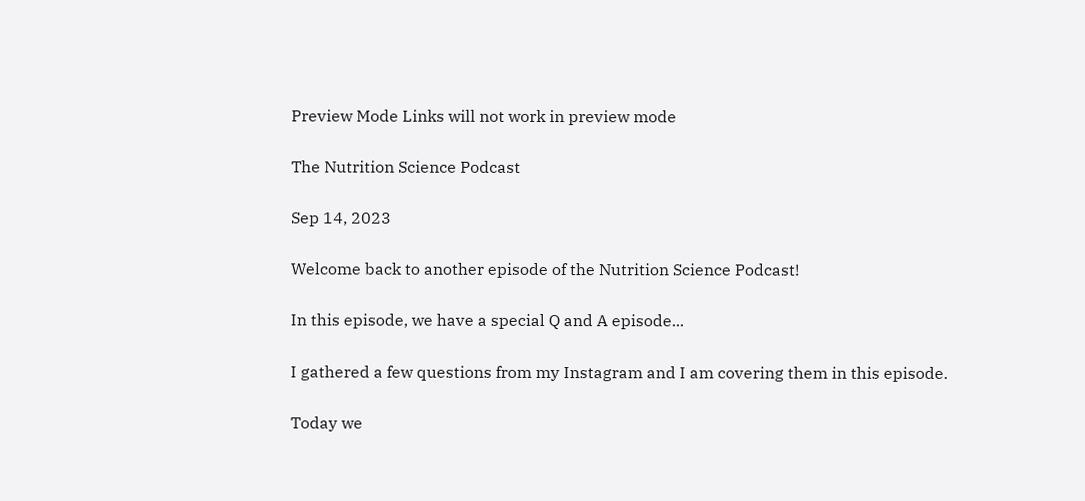Preview Mode Links will not work in preview mode

The Nutrition Science Podcast

Sep 14, 2023

Welcome back to another episode of the Nutrition Science Podcast!

In this episode, we have a special Q and A episode...

I gathered a few questions from my Instagram and I am covering them in this episode.

Today we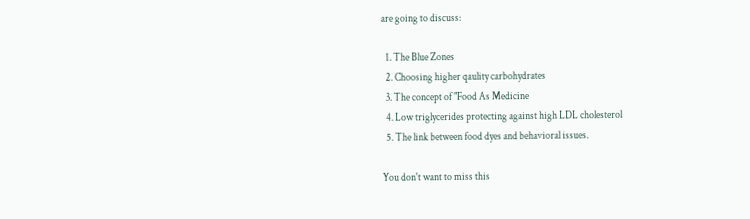are going to discuss:

  1. The Blue Zones
  2. Choosing higher qaulity carbohydrates
  3. The concept of "Food As Medicine
  4. Low triglycerides protecting against high LDL cholesterol
  5. The link between food dyes and behavioral issues.

You don't want to miss this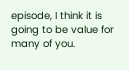episode, I think it is going to be value for many of you.